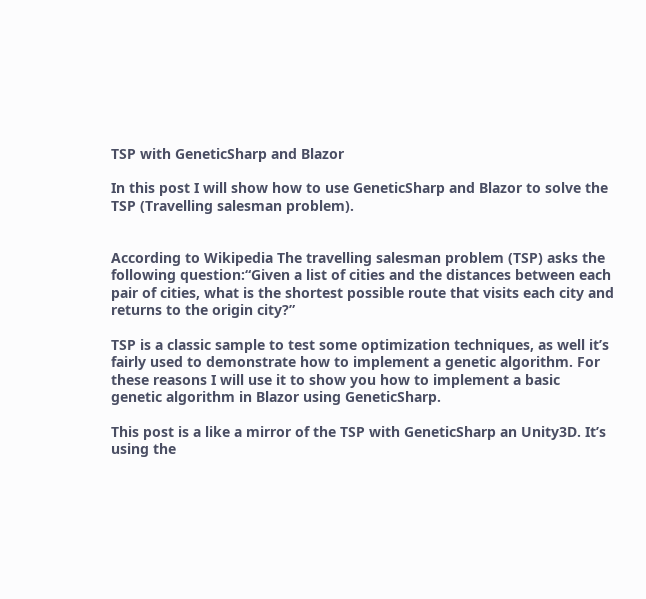TSP with GeneticSharp and Blazor

In this post I will show how to use GeneticSharp and Blazor to solve the TSP (Travelling salesman problem).


According to Wikipedia The travelling salesman problem (TSP) asks the following question:“Given a list of cities and the distances between each pair of cities, what is the shortest possible route that visits each city and returns to the origin city?”

TSP is a classic sample to test some optimization techniques, as well it’s fairly used to demonstrate how to implement a genetic algorithm. For these reasons I will use it to show you how to implement a basic genetic algorithm in Blazor using GeneticSharp.

This post is a like a mirror of the TSP with GeneticSharp an Unity3D. It’s using the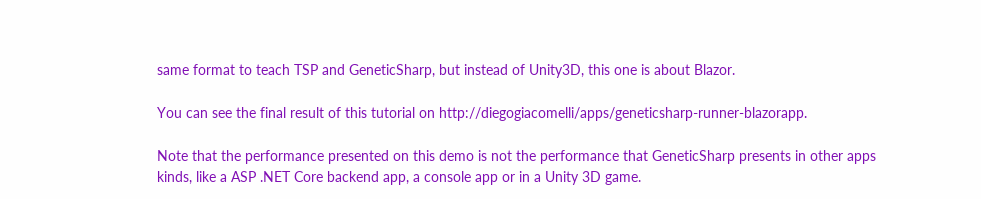same format to teach TSP and GeneticSharp, but instead of Unity3D, this one is about Blazor.

You can see the final result of this tutorial on http://diegogiacomelli/apps/geneticsharp-runner-blazorapp.

Note that the performance presented on this demo is not the performance that GeneticSharp presents in other apps kinds, like a ASP .NET Core backend app, a console app or in a Unity 3D game.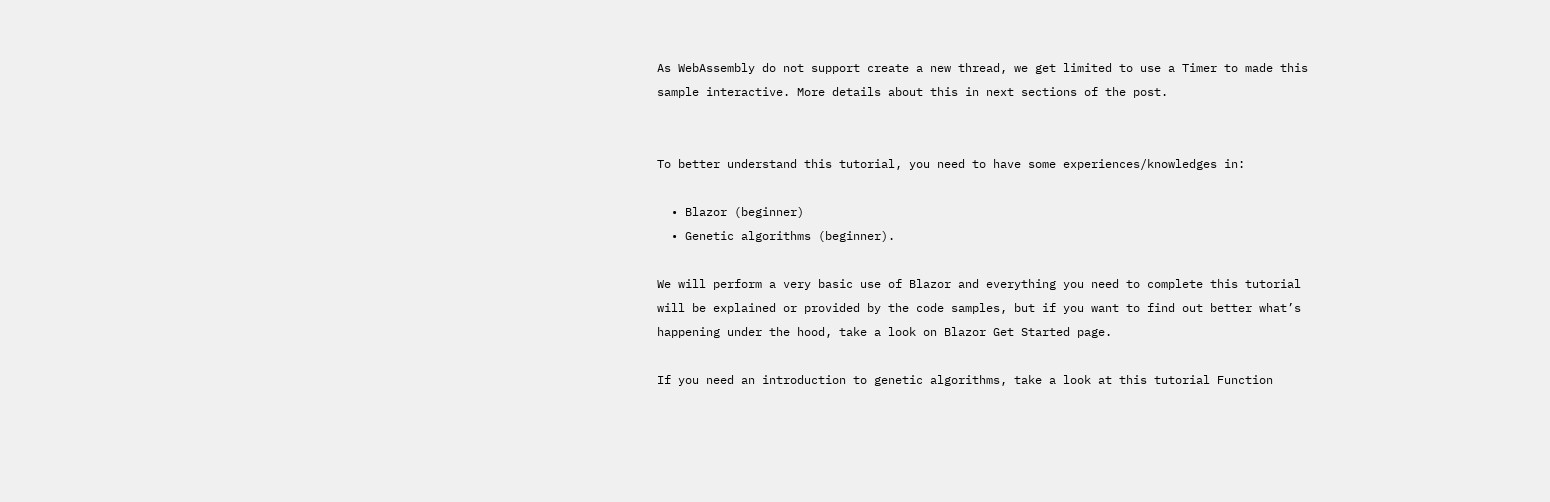As WebAssembly do not support create a new thread, we get limited to use a Timer to made this sample interactive. More details about this in next sections of the post.


To better understand this tutorial, you need to have some experiences/knowledges in:

  • Blazor (beginner)
  • Genetic algorithms (beginner).

We will perform a very basic use of Blazor and everything you need to complete this tutorial will be explained or provided by the code samples, but if you want to find out better what’s happening under the hood, take a look on Blazor Get Started page.

If you need an introduction to genetic algorithms, take a look at this tutorial Function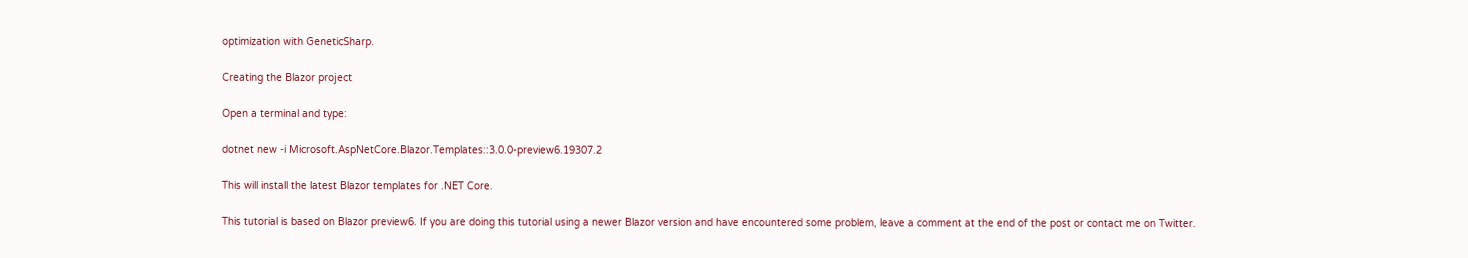optimization with GeneticSharp.

Creating the Blazor project

Open a terminal and type:

dotnet new -i Microsoft.AspNetCore.Blazor.Templates::3.0.0-preview6.19307.2

This will install the latest Blazor templates for .NET Core.

This tutorial is based on Blazor preview6. If you are doing this tutorial using a newer Blazor version and have encountered some problem, leave a comment at the end of the post or contact me on Twitter.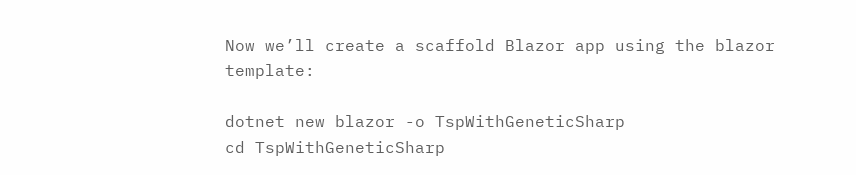Now we’ll create a scaffold Blazor app using the blazor template:

dotnet new blazor -o TspWithGeneticSharp
cd TspWithGeneticSharp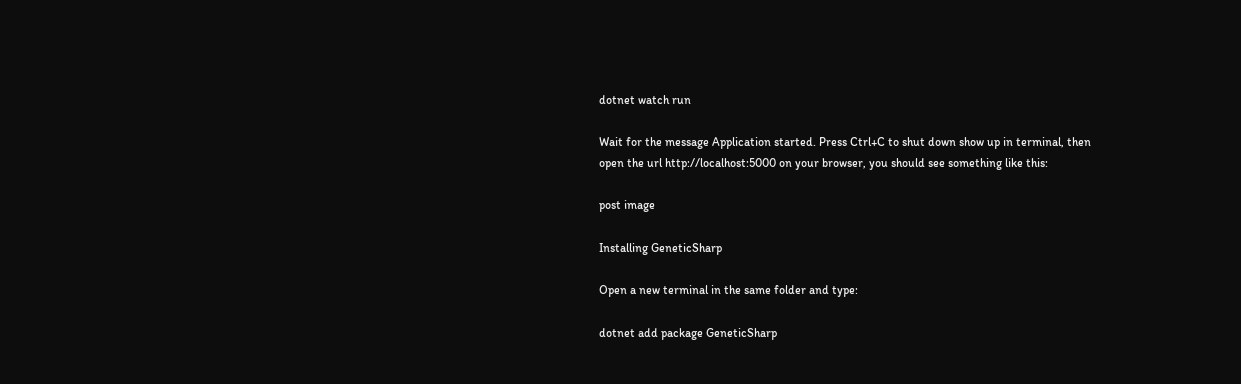dotnet watch run

Wait for the message Application started. Press Ctrl+C to shut down show up in terminal, then open the url http://localhost:5000 on your browser, you should see something like this:

post image

Installing GeneticSharp

Open a new terminal in the same folder and type:

dotnet add package GeneticSharp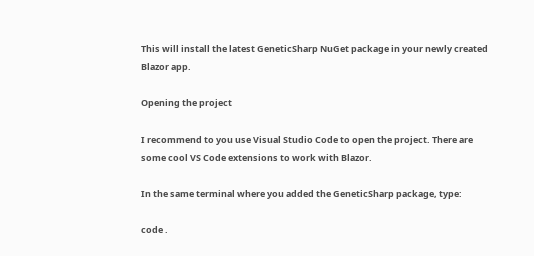This will install the latest GeneticSharp NuGet package in your newly created Blazor app.

Opening the project

I recommend to you use Visual Studio Code to open the project. There are some cool VS Code extensions to work with Blazor.

In the same terminal where you added the GeneticSharp package, type:

code .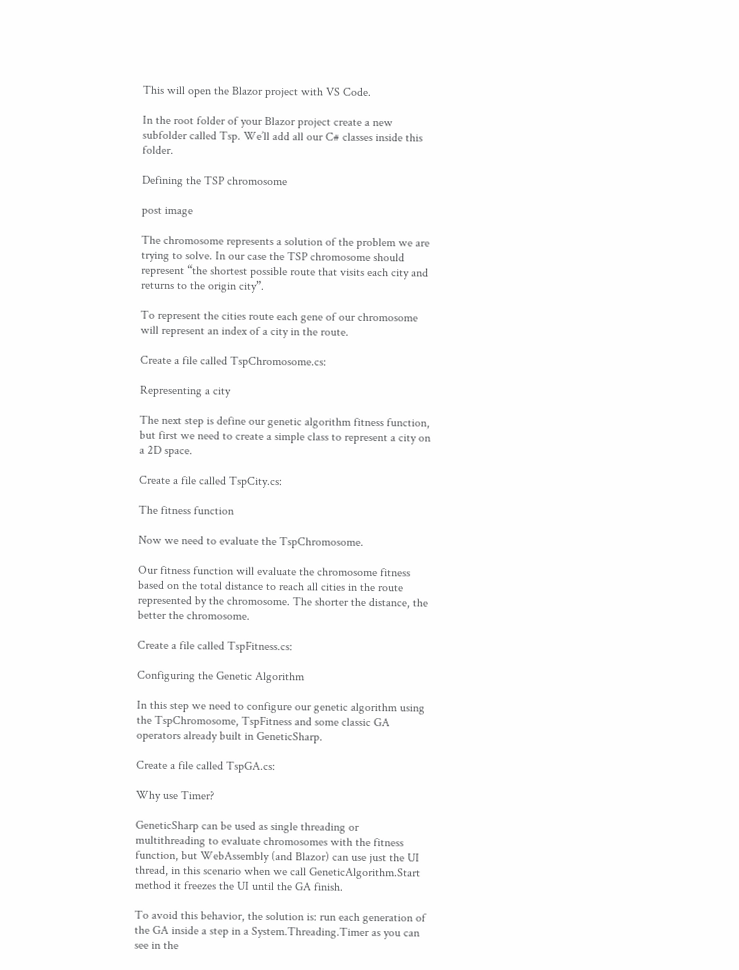This will open the Blazor project with VS Code.

In the root folder of your Blazor project create a new subfolder called Tsp. We’ll add all our C# classes inside this folder.

Defining the TSP chromosome

post image

The chromosome represents a solution of the problem we are trying to solve. In our case the TSP chromosome should represent “the shortest possible route that visits each city and returns to the origin city”.

To represent the cities route each gene of our chromosome will represent an index of a city in the route.

Create a file called TspChromosome.cs:

Representing a city

The next step is define our genetic algorithm fitness function, but first we need to create a simple class to represent a city on a 2D space.

Create a file called TspCity.cs:

The fitness function

Now we need to evaluate the TspChromosome.

Our fitness function will evaluate the chromosome fitness based on the total distance to reach all cities in the route represented by the chromosome. The shorter the distance, the better the chromosome.

Create a file called TspFitness.cs:

Configuring the Genetic Algorithm

In this step we need to configure our genetic algorithm using the TspChromosome, TspFitness and some classic GA operators already built in GeneticSharp.

Create a file called TspGA.cs:

Why use Timer?

GeneticSharp can be used as single threading or multithreading to evaluate chromosomes with the fitness function, but WebAssembly (and Blazor) can use just the UI thread, in this scenario when we call GeneticAlgorithm.Start method it freezes the UI until the GA finish.

To avoid this behavior, the solution is: run each generation of the GA inside a step in a System.Threading.Timer as you can see in the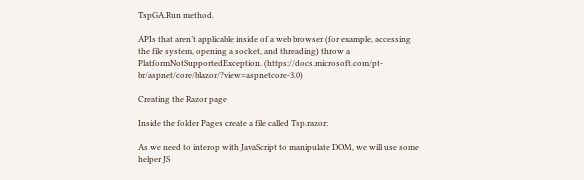TspGA.Run method.

APIs that aren’t applicable inside of a web browser (for example, accessing the file system, opening a socket, and threading) throw a PlatformNotSupportedException. (https://docs.microsoft.com/pt-br/aspnet/core/blazor/?view=aspnetcore-3.0)

Creating the Razor page

Inside the folder Pages create a file called Tsp.razor:

As we need to interop with JavaScript to manipulate DOM, we will use some helper JS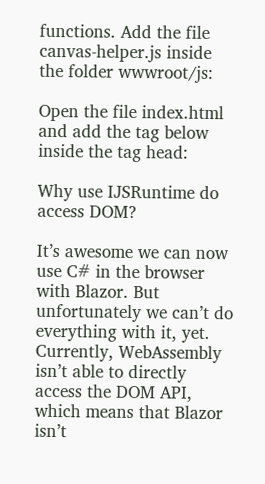functions. Add the file canvas-helper.js inside the folder wwwroot/js:

Open the file index.html and add the tag below inside the tag head:

Why use IJSRuntime do access DOM?

It’s awesome we can now use C# in the browser with Blazor. But unfortunately we can’t do everything with it, yet. Currently, WebAssembly isn’t able to directly access the DOM API, which means that Blazor isn’t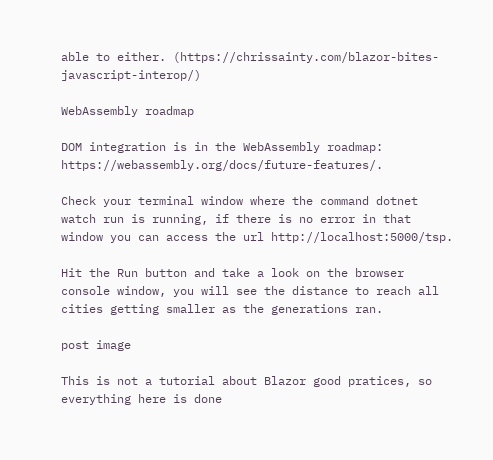able to either. (https://chrissainty.com/blazor-bites-javascript-interop/)

WebAssembly roadmap

DOM integration is in the WebAssembly roadmap: https://webassembly.org/docs/future-features/.

Check your terminal window where the command dotnet watch run is running, if there is no error in that window you can access the url http://localhost:5000/tsp.

Hit the Run button and take a look on the browser console window, you will see the distance to reach all cities getting smaller as the generations ran.

post image

This is not a tutorial about Blazor good pratices, so everything here is done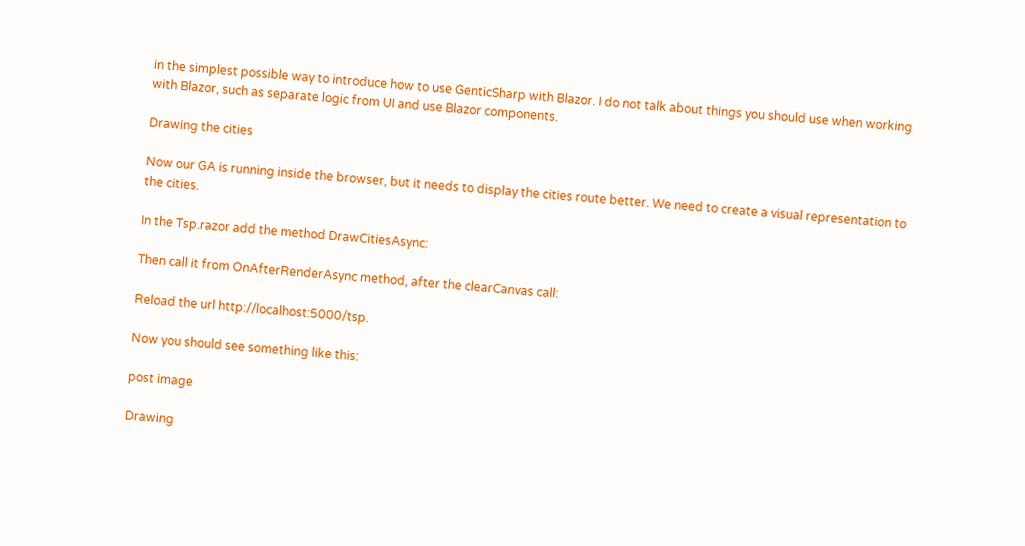in the simplest possible way to introduce how to use GenticSharp with Blazor. I do not talk about things you should use when working with Blazor, such as separate logic from UI and use Blazor components.

Drawing the cities

Now our GA is running inside the browser, but it needs to display the cities route better. We need to create a visual representation to the cities.

In the Tsp.razor add the method DrawCitiesAsync:

Then call it from OnAfterRenderAsync method, after the clearCanvas call:

Reload the url http://localhost:5000/tsp.

Now you should see something like this:

post image

Drawing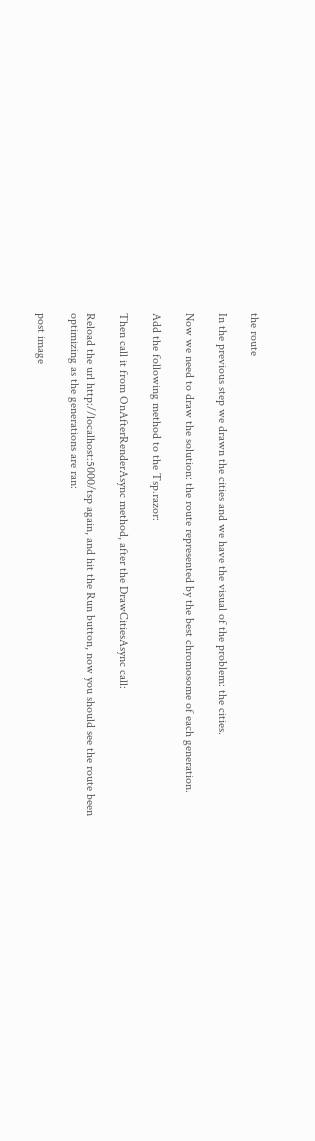the route

In the previous step we drawn the cities and we have the visual of the problem: the cities.

Now we need to draw the solution: the route represented by the best chromosome of each generation.

Add the following method to the Tsp.razor:

Then call it from OnAfterRenderAsync method, after the DrawCitiesAsync call:

Reload the url http://localhost:5000/tsp again, and hit the Run button, now you should see the route been optimizing as the generations are ran:

post image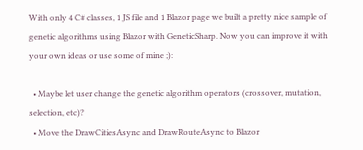With only 4 C# classes, 1 JS file and 1 Blazor page we built a pretty nice sample of genetic algorithms using Blazor with GeneticSharp. Now you can improve it with your own ideas or use some of mine ;):

  • Maybe let user change the genetic algorithm operators (crossover, mutation, selection, etc)?
  • Move the DrawCitiesAsync and DrawRouteAsync to Blazor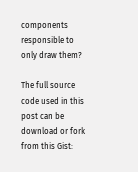components responsible to only draw them?

The full source code used in this post can be download or fork from this Gist: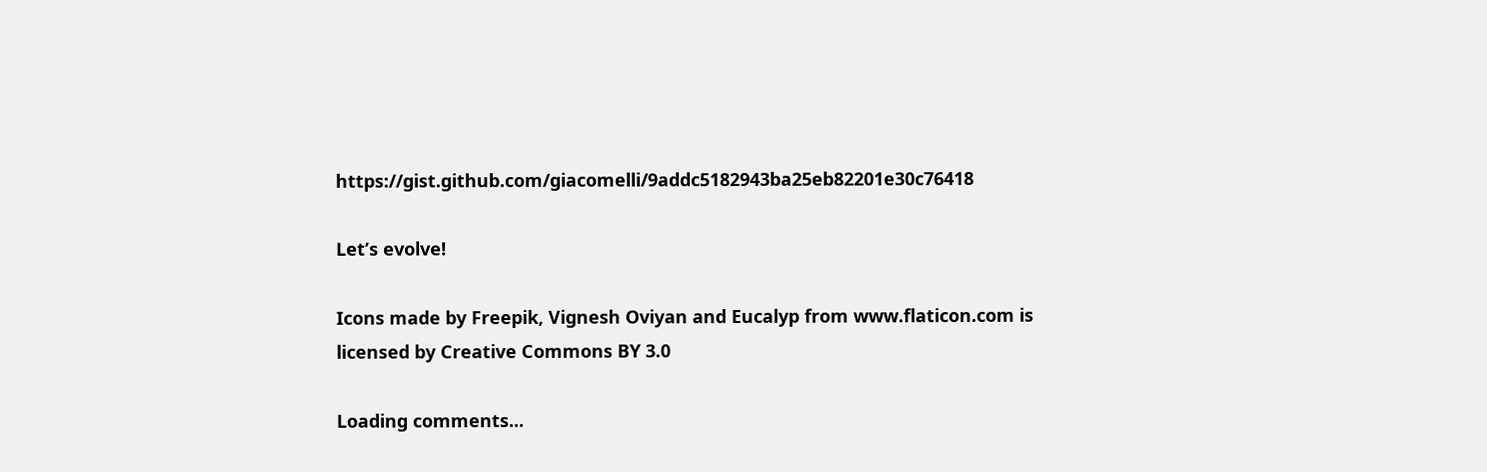https://gist.github.com/giacomelli/9addc5182943ba25eb82201e30c76418

Let’s evolve!

Icons made by Freepik, Vignesh Oviyan and Eucalyp from www.flaticon.com is licensed by Creative Commons BY 3.0

Loading comments...